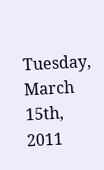Tuesday, March 15th, 2011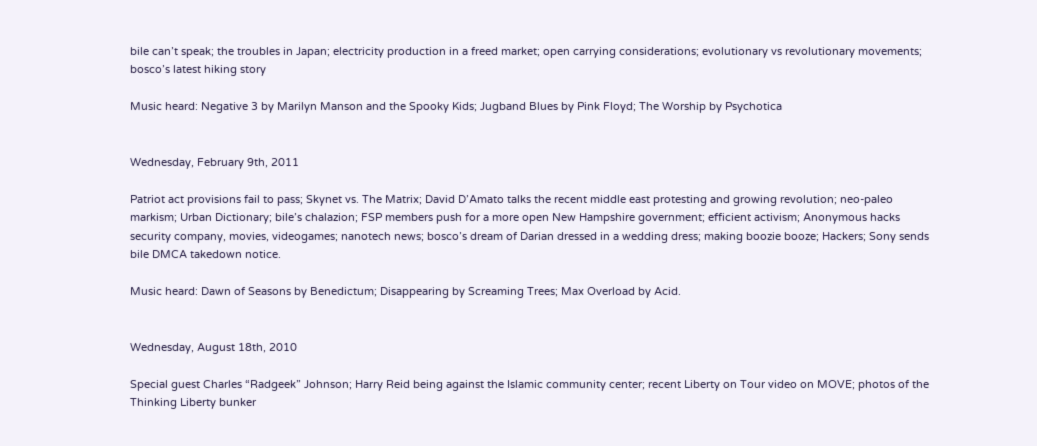bile can’t speak; the troubles in Japan; electricity production in a freed market; open carrying considerations; evolutionary vs revolutionary movements; bosco’s latest hiking story

Music heard: Negative 3 by Marilyn Manson and the Spooky Kids; Jugband Blues by Pink Floyd; The Worship by Psychotica


Wednesday, February 9th, 2011

Patriot act provisions fail to pass; Skynet vs. The Matrix; David D’Amato talks the recent middle east protesting and growing revolution; neo-paleo markism; Urban Dictionary; bile’s chalazion; FSP members push for a more open New Hampshire government; efficient activism; Anonymous hacks security company, movies, videogames; nanotech news; bosco’s dream of Darian dressed in a wedding dress; making boozie booze; Hackers; Sony sends bile DMCA takedown notice.

Music heard: Dawn of Seasons by Benedictum; Disappearing by Screaming Trees; Max Overload by Acid.


Wednesday, August 18th, 2010

Special guest Charles “Radgeek” Johnson; Harry Reid being against the Islamic community center; recent Liberty on Tour video on MOVE; photos of the Thinking Liberty bunker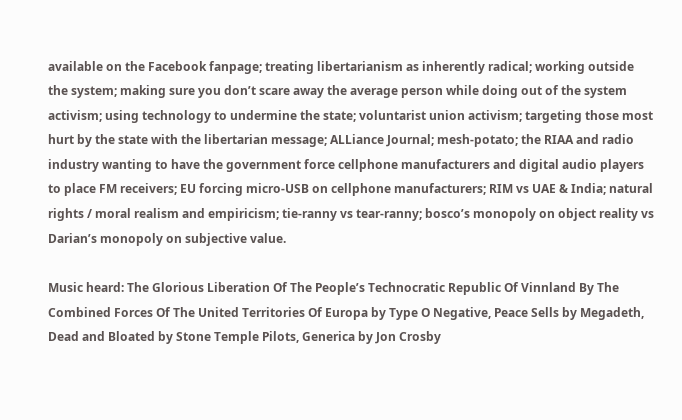available on the Facebook fanpage; treating libertarianism as inherently radical; working outside the system; making sure you don’t scare away the average person while doing out of the system activism; using technology to undermine the state; voluntarist union activism; targeting those most hurt by the state with the libertarian message; ALLiance Journal; mesh-potato; the RIAA and radio industry wanting to have the government force cellphone manufacturers and digital audio players to place FM receivers; EU forcing micro-USB on cellphone manufacturers; RIM vs UAE & India; natural rights / moral realism and empiricism; tie-ranny vs tear-ranny; bosco’s monopoly on object reality vs Darian’s monopoly on subjective value.

Music heard: The Glorious Liberation Of The People’s Technocratic Republic Of Vinnland By The Combined Forces Of The United Territories Of Europa by Type O Negative, Peace Sells by Megadeth, Dead and Bloated by Stone Temple Pilots, Generica by Jon Crosby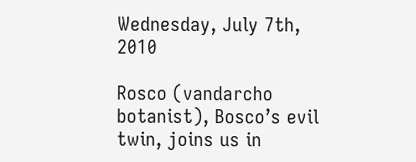Wednesday, July 7th, 2010

Rosco (vandarcho botanist), Bosco’s evil twin, joins us in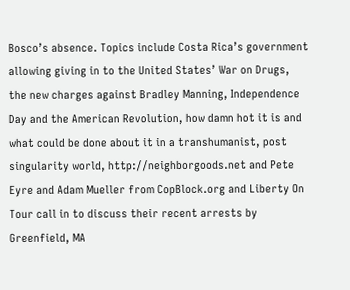Bosco’s absence. Topics include Costa Rica’s government allowing giving in to the United States’ War on Drugs, the new charges against Bradley Manning, Independence Day and the American Revolution, how damn hot it is and what could be done about it in a transhumanist, post singularity world, http://neighborgoods.net and Pete Eyre and Adam Mueller from CopBlock.org and Liberty On Tour call in to discuss their recent arrests by Greenfield, MA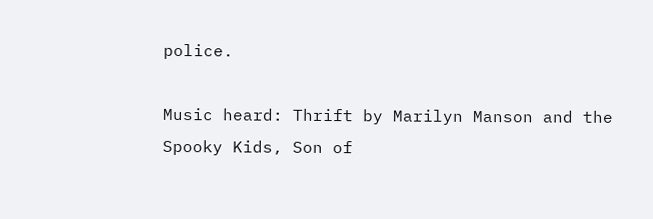police.

Music heard: Thrift by Marilyn Manson and the Spooky Kids, Son of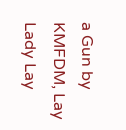a Gun by KMFDM, Lay Lady Lay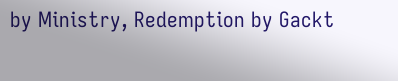by Ministry, Redemption by Gackt